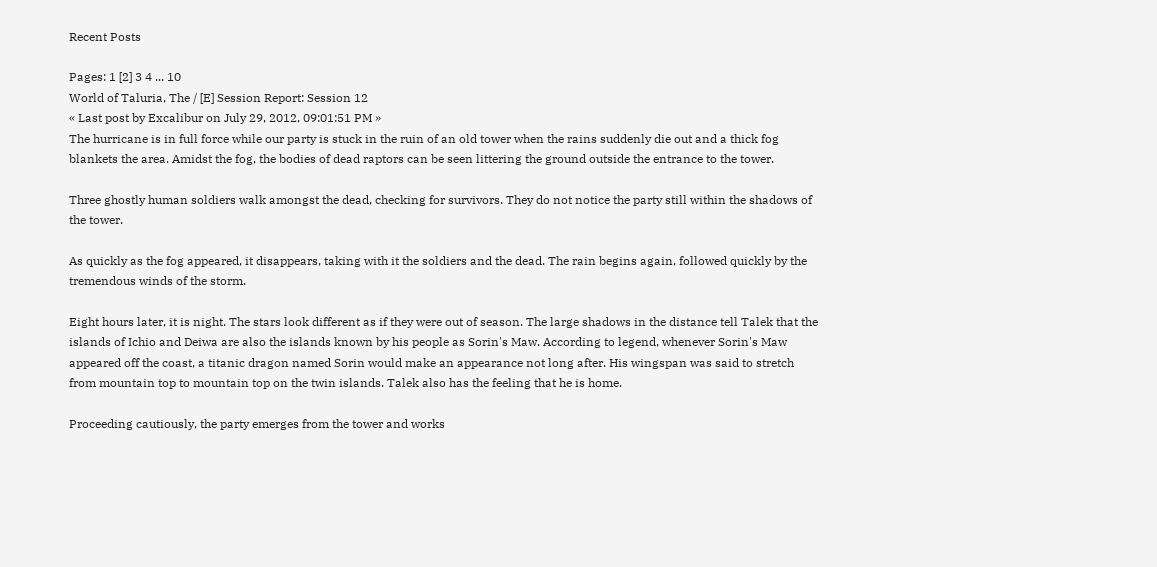Recent Posts

Pages: 1 [2] 3 4 ... 10
World of Taluria, The / [E] Session Report: Session 12
« Last post by Excalibur on July 29, 2012, 09:01:51 PM »
The hurricane is in full force while our party is stuck in the ruin of an old tower when the rains suddenly die out and a thick fog blankets the area. Amidst the fog, the bodies of dead raptors can be seen littering the ground outside the entrance to the tower.

Three ghostly human soldiers walk amongst the dead, checking for survivors. They do not notice the party still within the shadows of the tower.

As quickly as the fog appeared, it disappears, taking with it the soldiers and the dead. The rain begins again, followed quickly by the tremendous winds of the storm.

Eight hours later, it is night. The stars look different as if they were out of season. The large shadows in the distance tell Talek that the islands of Ichio and Deiwa are also the islands known by his people as Sorin's Maw. According to legend, whenever Sorin's Maw appeared off the coast, a titanic dragon named Sorin would make an appearance not long after. His wingspan was said to stretch from mountain top to mountain top on the twin islands. Talek also has the feeling that he is home.

Proceeding cautiously, the party emerges from the tower and works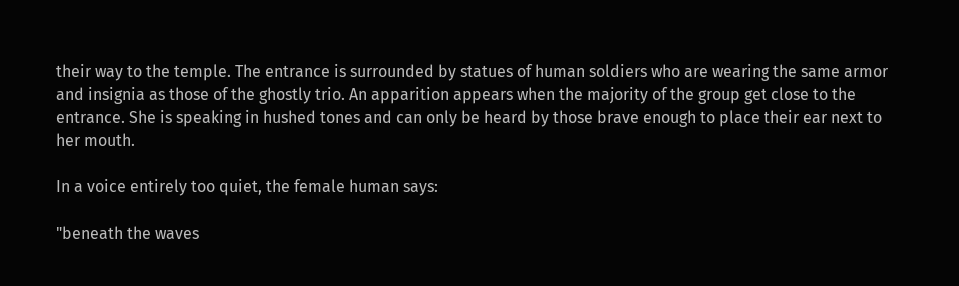their way to the temple. The entrance is surrounded by statues of human soldiers who are wearing the same armor and insignia as those of the ghostly trio. An apparition appears when the majority of the group get close to the entrance. She is speaking in hushed tones and can only be heard by those brave enough to place their ear next to her mouth.

In a voice entirely too quiet, the female human says:

"beneath the waves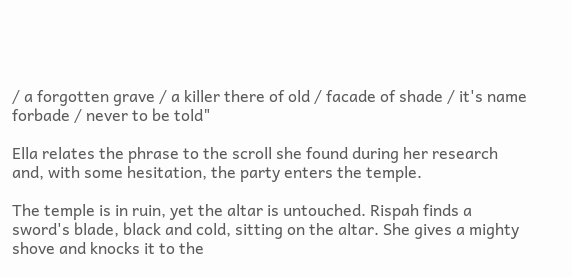/ a forgotten grave / a killer there of old / facade of shade / it's name forbade / never to be told"

Ella relates the phrase to the scroll she found during her research and, with some hesitation, the party enters the temple.

The temple is in ruin, yet the altar is untouched. Rispah finds a sword's blade, black and cold, sitting on the altar. She gives a mighty shove and knocks it to the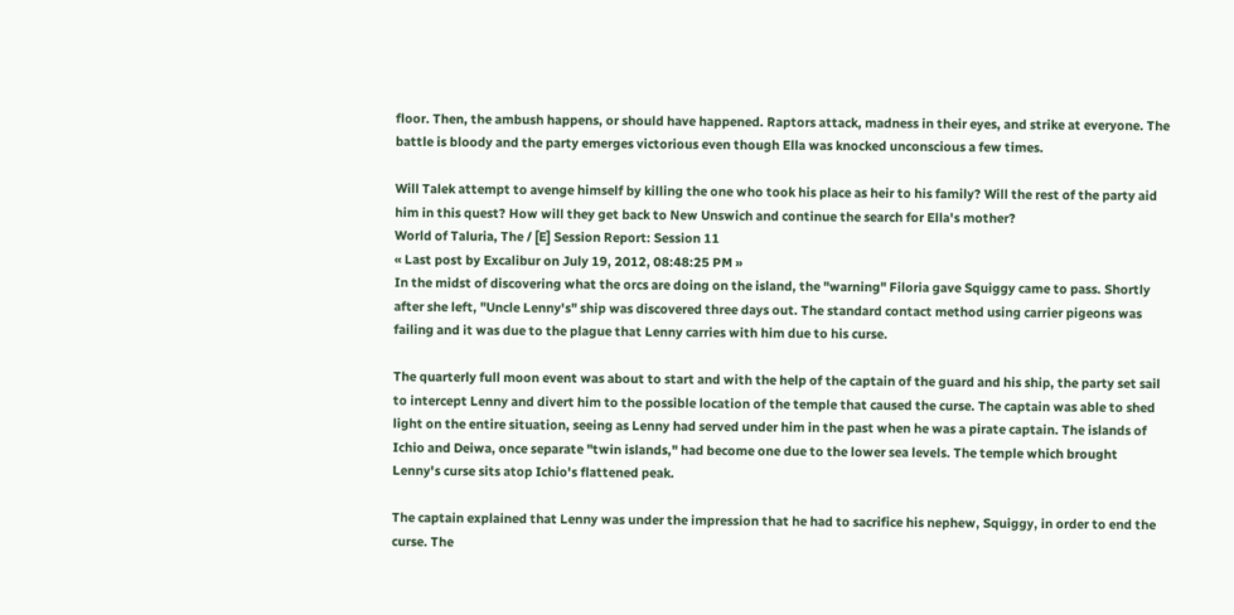floor. Then, the ambush happens, or should have happened. Raptors attack, madness in their eyes, and strike at everyone. The battle is bloody and the party emerges victorious even though Ella was knocked unconscious a few times.

Will Talek attempt to avenge himself by killing the one who took his place as heir to his family? Will the rest of the party aid him in this quest? How will they get back to New Unswich and continue the search for Ella's mother?
World of Taluria, The / [E] Session Report: Session 11
« Last post by Excalibur on July 19, 2012, 08:48:25 PM »
In the midst of discovering what the orcs are doing on the island, the "warning" Filoria gave Squiggy came to pass. Shortly after she left, "Uncle Lenny's" ship was discovered three days out. The standard contact method using carrier pigeons was failing and it was due to the plague that Lenny carries with him due to his curse.

The quarterly full moon event was about to start and with the help of the captain of the guard and his ship, the party set sail to intercept Lenny and divert him to the possible location of the temple that caused the curse. The captain was able to shed light on the entire situation, seeing as Lenny had served under him in the past when he was a pirate captain. The islands of Ichio and Deiwa, once separate "twin islands," had become one due to the lower sea levels. The temple which brought Lenny's curse sits atop Ichio's flattened peak.

The captain explained that Lenny was under the impression that he had to sacrifice his nephew, Squiggy, in order to end the curse. The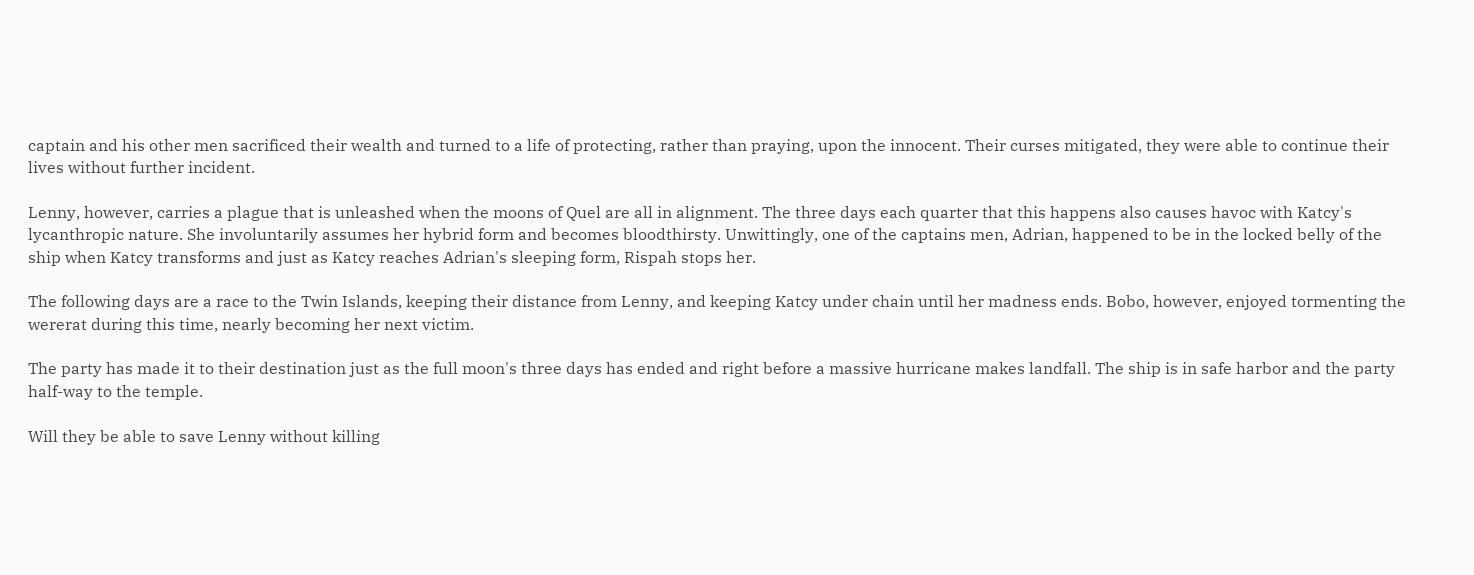captain and his other men sacrificed their wealth and turned to a life of protecting, rather than praying, upon the innocent. Their curses mitigated, they were able to continue their lives without further incident.

Lenny, however, carries a plague that is unleashed when the moons of Quel are all in alignment. The three days each quarter that this happens also causes havoc with Katcy's lycanthropic nature. She involuntarily assumes her hybrid form and becomes bloodthirsty. Unwittingly, one of the captains men, Adrian, happened to be in the locked belly of the ship when Katcy transforms and just as Katcy reaches Adrian's sleeping form, Rispah stops her.

The following days are a race to the Twin Islands, keeping their distance from Lenny, and keeping Katcy under chain until her madness ends. Bobo, however, enjoyed tormenting the wererat during this time, nearly becoming her next victim.

The party has made it to their destination just as the full moon's three days has ended and right before a massive hurricane makes landfall. The ship is in safe harbor and the party half-way to the temple.

Will they be able to save Lenny without killing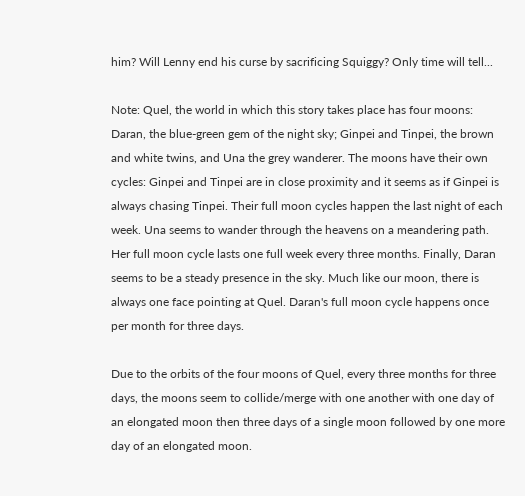him? Will Lenny end his curse by sacrificing Squiggy? Only time will tell...

Note: Quel, the world in which this story takes place has four moons: Daran, the blue-green gem of the night sky; Ginpei and Tinpei, the brown and white twins, and Una the grey wanderer. The moons have their own cycles: Ginpei and Tinpei are in close proximity and it seems as if Ginpei is always chasing Tinpei. Their full moon cycles happen the last night of each week. Una seems to wander through the heavens on a meandering path. Her full moon cycle lasts one full week every three months. Finally, Daran seems to be a steady presence in the sky. Much like our moon, there is always one face pointing at Quel. Daran's full moon cycle happens once per month for three days.

Due to the orbits of the four moons of Quel, every three months for three days, the moons seem to collide/merge with one another with one day of an elongated moon then three days of a single moon followed by one more day of an elongated moon.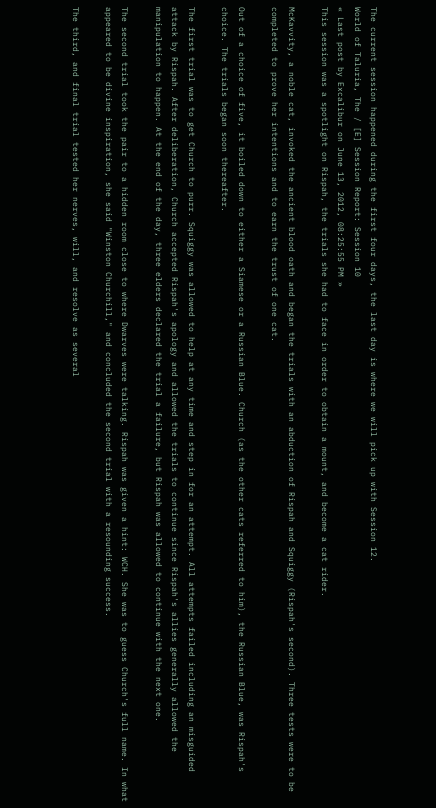The current session happened during the first four days, the last day is where we will pick up with Session 12.
World of Taluria, The / [E] Session Report: Session 10
« Last post by Excalibur on June 13, 2012, 08:25:55 PM »
This session was a spotlight on Rispah, the trials she had to face in order to obtain a mount, and become a cat rider.

McKavvity, a noble cat, invoked the ancient blood oath and began the trials with an abduction of Rispah and Squiggy (Rispah's second). Three tests were to be completed to prove her intentions and to earn the trust of one cat.

Out of a choice of five, it boiled down to either a Siamese or a Russian Blue. Church (as the other cats referred to him), the Russian Blue, was Rispah's choice. The trials began soon thereafter.

The first trial was to get Church to purr. Squiggy was allowed to help at any time and step in for an attempt. All attempts failed including an misguided attack by Rispah. After deliberation, Church accepted Rispah's apology and allowed the trials to continue since Rispah's allies generally allowed the manipulation to happen. At the end of the day, three elders declared the trial a failure, but Rispah was allowed to continue with the next one.

The second trial took the pair to a hidden room close to where Dwarves were talking. Rispah was given a hint: WCH. She was to guess Church's full name. In what appeared to be divine inspiration, she said "Winston Churchill," and concluded the second trial with a resounding success.

The third, and final trial tested her nerves, will, and resolve as several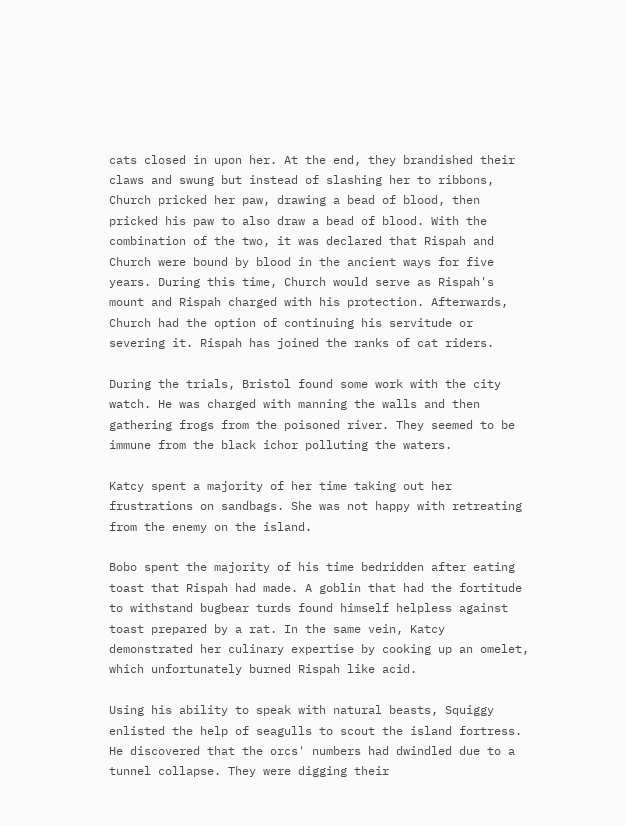cats closed in upon her. At the end, they brandished their claws and swung but instead of slashing her to ribbons, Church pricked her paw, drawing a bead of blood, then pricked his paw to also draw a bead of blood. With the combination of the two, it was declared that Rispah and Church were bound by blood in the ancient ways for five years. During this time, Church would serve as Rispah's mount and Rispah charged with his protection. Afterwards, Church had the option of continuing his servitude or severing it. Rispah has joined the ranks of cat riders.

During the trials, Bristol found some work with the city watch. He was charged with manning the walls and then gathering frogs from the poisoned river. They seemed to be immune from the black ichor polluting the waters.

Katcy spent a majority of her time taking out her frustrations on sandbags. She was not happy with retreating from the enemy on the island.

Bobo spent the majority of his time bedridden after eating toast that Rispah had made. A goblin that had the fortitude to withstand bugbear turds found himself helpless against toast prepared by a rat. In the same vein, Katcy demonstrated her culinary expertise by cooking up an omelet, which unfortunately burned Rispah like acid.

Using his ability to speak with natural beasts, Squiggy enlisted the help of seagulls to scout the island fortress. He discovered that the orcs' numbers had dwindled due to a tunnel collapse. They were digging their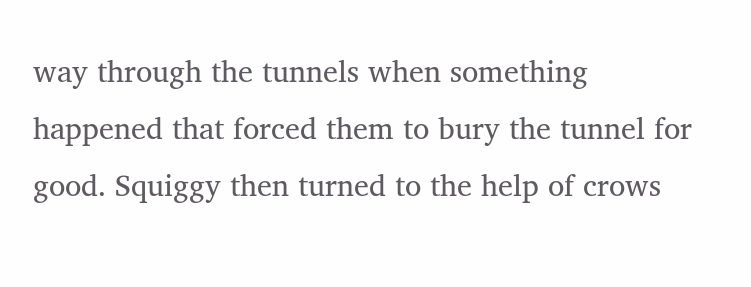way through the tunnels when something happened that forced them to bury the tunnel for good. Squiggy then turned to the help of crows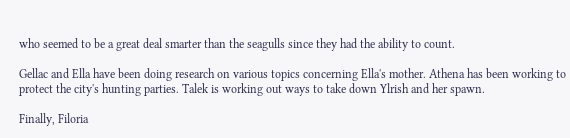who seemed to be a great deal smarter than the seagulls since they had the ability to count.

Gellac and Ella have been doing research on various topics concerning Ella's mother. Athena has been working to protect the city's hunting parties. Talek is working out ways to take down Ylrish and her spawn.

Finally, Filoria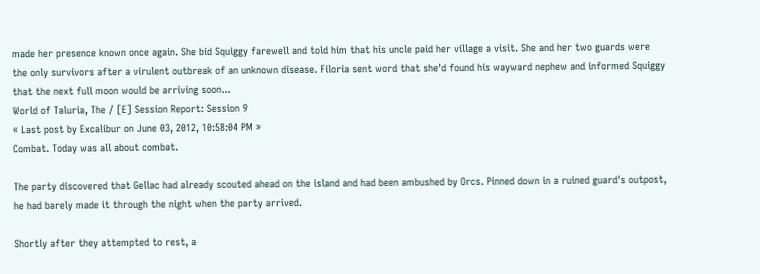made her presence known once again. She bid Squiggy farewell and told him that his uncle paid her village a visit. She and her two guards were the only survivors after a virulent outbreak of an unknown disease. Filoria sent word that she'd found his wayward nephew and informed Squiggy that the next full moon would be arriving soon...
World of Taluria, The / [E] Session Report: Session 9
« Last post by Excalibur on June 03, 2012, 10:58:04 PM »
Combat. Today was all about combat.

The party discovered that Gellac had already scouted ahead on the island and had been ambushed by Orcs. Pinned down in a ruined guard's outpost, he had barely made it through the night when the party arrived.

Shortly after they attempted to rest, a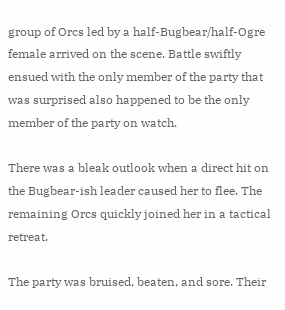group of Orcs led by a half-Bugbear/half-Ogre female arrived on the scene. Battle swiftly ensued with the only member of the party that was surprised also happened to be the only member of the party on watch.

There was a bleak outlook when a direct hit on the Bugbear-ish leader caused her to flee. The remaining Orcs quickly joined her in a tactical retreat.

The party was bruised, beaten, and sore. Their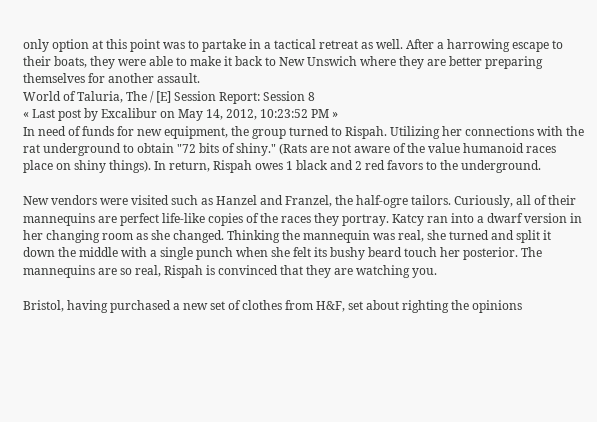only option at this point was to partake in a tactical retreat as well. After a harrowing escape to their boats, they were able to make it back to New Unswich where they are better preparing themselves for another assault.
World of Taluria, The / [E] Session Report: Session 8
« Last post by Excalibur on May 14, 2012, 10:23:52 PM »
In need of funds for new equipment, the group turned to Rispah. Utilizing her connections with the rat underground to obtain "72 bits of shiny." (Rats are not aware of the value humanoid races place on shiny things). In return, Rispah owes 1 black and 2 red favors to the underground.

New vendors were visited such as Hanzel and Franzel, the half-ogre tailors. Curiously, all of their mannequins are perfect life-like copies of the races they portray. Katcy ran into a dwarf version in her changing room as she changed. Thinking the mannequin was real, she turned and split it down the middle with a single punch when she felt its bushy beard touch her posterior. The mannequins are so real, Rispah is convinced that they are watching you.

Bristol, having purchased a new set of clothes from H&F, set about righting the opinions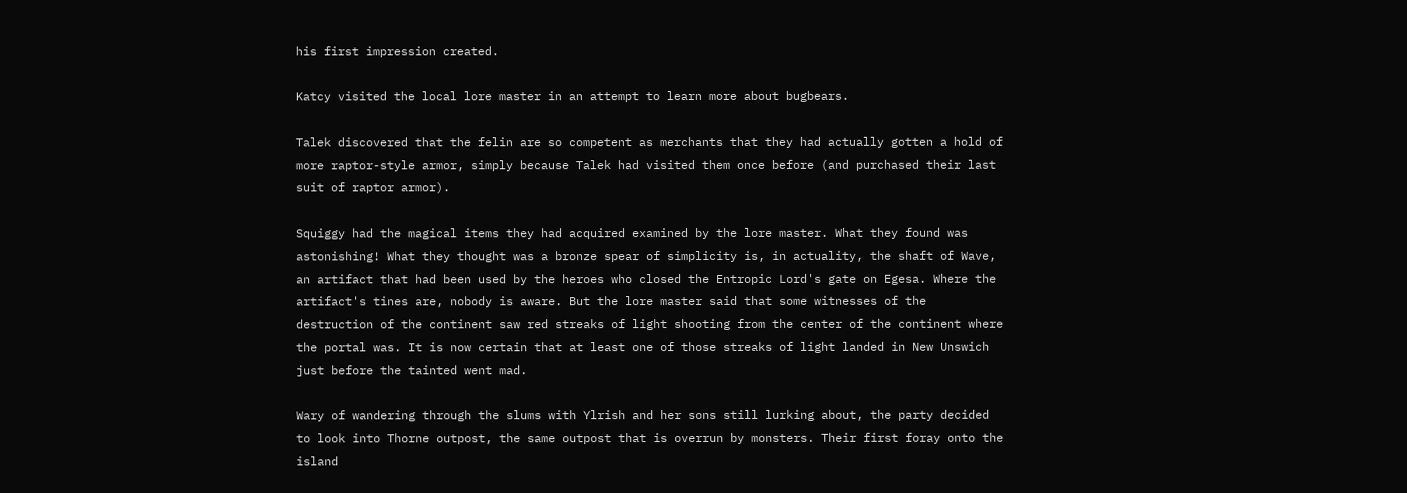his first impression created.

Katcy visited the local lore master in an attempt to learn more about bugbears.

Talek discovered that the felin are so competent as merchants that they had actually gotten a hold of more raptor-style armor, simply because Talek had visited them once before (and purchased their last suit of raptor armor).

Squiggy had the magical items they had acquired examined by the lore master. What they found was astonishing! What they thought was a bronze spear of simplicity is, in actuality, the shaft of Wave, an artifact that had been used by the heroes who closed the Entropic Lord's gate on Egesa. Where the artifact's tines are, nobody is aware. But the lore master said that some witnesses of the destruction of the continent saw red streaks of light shooting from the center of the continent where the portal was. It is now certain that at least one of those streaks of light landed in New Unswich just before the tainted went mad.

Wary of wandering through the slums with Ylrish and her sons still lurking about, the party decided to look into Thorne outpost, the same outpost that is overrun by monsters. Their first foray onto the island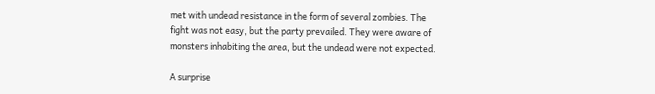met with undead resistance in the form of several zombies. The fight was not easy, but the party prevailed. They were aware of monsters inhabiting the area, but the undead were not expected.

A surprise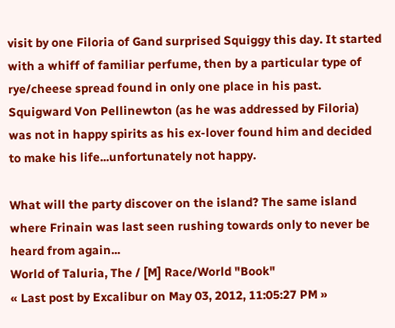visit by one Filoria of Gand surprised Squiggy this day. It started with a whiff of familiar perfume, then by a particular type of rye/cheese spread found in only one place in his past. Squigward Von Pellinewton (as he was addressed by Filoria) was not in happy spirits as his ex-lover found him and decided to make his life...unfortunately not happy.

What will the party discover on the island? The same island where Frinain was last seen rushing towards only to never be heard from again...
World of Taluria, The / [M] Race/World "Book"
« Last post by Excalibur on May 03, 2012, 11:05:27 PM »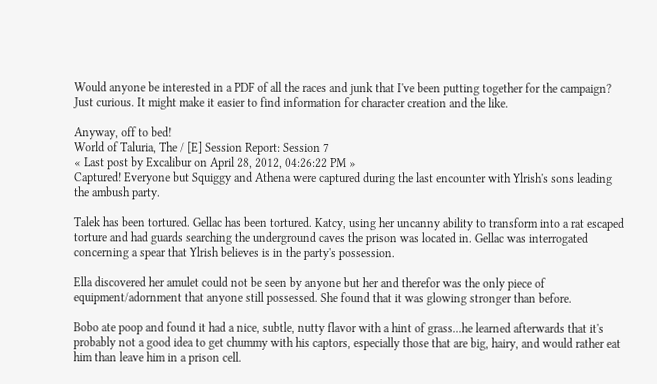Would anyone be interested in a PDF of all the races and junk that I've been putting together for the campaign? Just curious. It might make it easier to find information for character creation and the like.

Anyway, off to bed!
World of Taluria, The / [E] Session Report: Session 7
« Last post by Excalibur on April 28, 2012, 04:26:22 PM »
Captured! Everyone but Squiggy and Athena were captured during the last encounter with Ylrish's sons leading the ambush party.

Talek has been tortured. Gellac has been tortured. Katcy, using her uncanny ability to transform into a rat escaped torture and had guards searching the underground caves the prison was located in. Gellac was interrogated concerning a spear that Ylrish believes is in the party's possession.

Ella discovered her amulet could not be seen by anyone but her and therefor was the only piece of equipment/adornment that anyone still possessed. She found that it was glowing stronger than before.

Bobo ate poop and found it had a nice, subtle, nutty flavor with a hint of grass...he learned afterwards that it's probably not a good idea to get chummy with his captors, especially those that are big, hairy, and would rather eat him than leave him in a prison cell.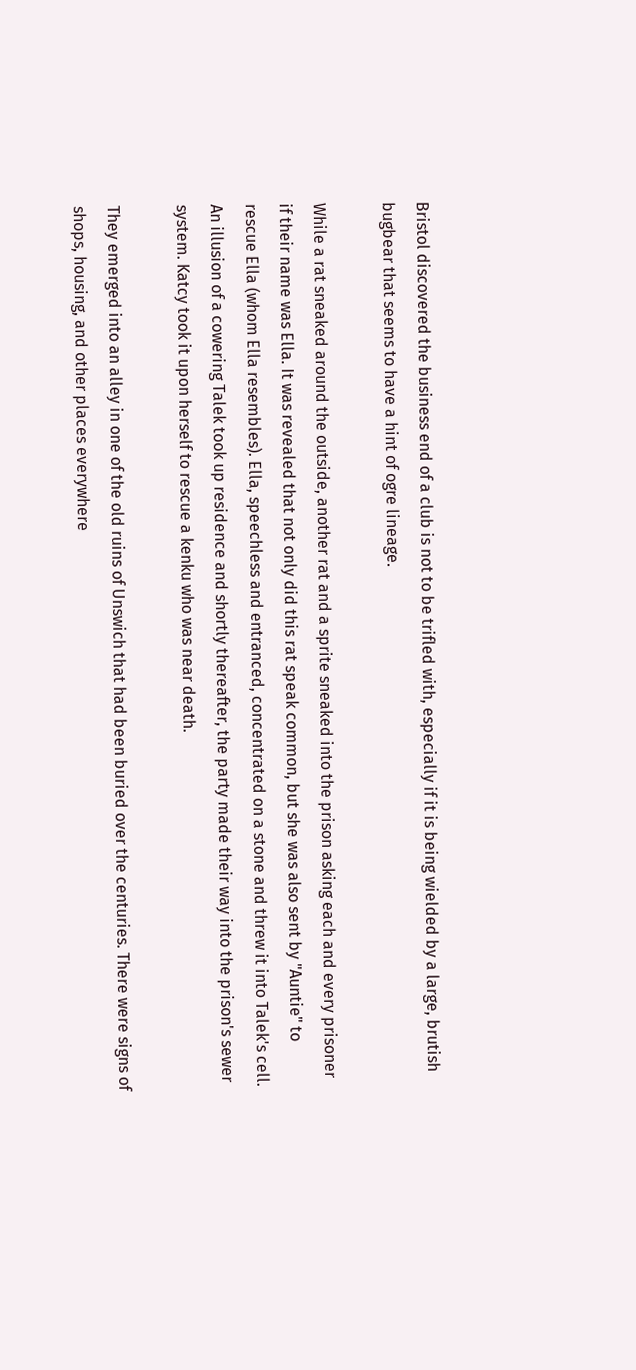Bristol discovered the business end of a club is not to be trifled with, especially if it is being wielded by a large, brutish bugbear that seems to have a hint of ogre lineage.

While a rat sneaked around the outside, another rat and a sprite sneaked into the prison asking each and every prisoner if their name was Ella. It was revealed that not only did this rat speak common, but she was also sent by "Auntie" to rescue Ella (whom Ella resembles). Ella, speechless and entranced, concentrated on a stone and threw it into Talek's cell. An illusion of a cowering Talek took up residence and shortly thereafter, the party made their way into the prison's sewer system. Katcy took it upon herself to rescue a kenku who was near death.

They emerged into an alley in one of the old ruins of Unswich that had been buried over the centuries. There were signs of shops, housing, and other places everywhere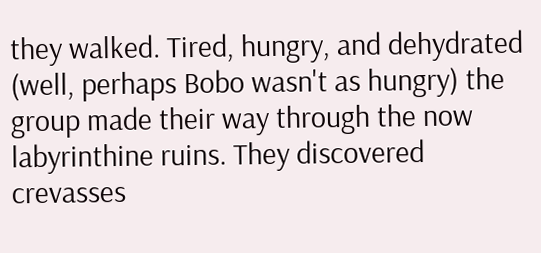they walked. Tired, hungry, and dehydrated (well, perhaps Bobo wasn't as hungry) the group made their way through the now labyrinthine ruins. They discovered crevasses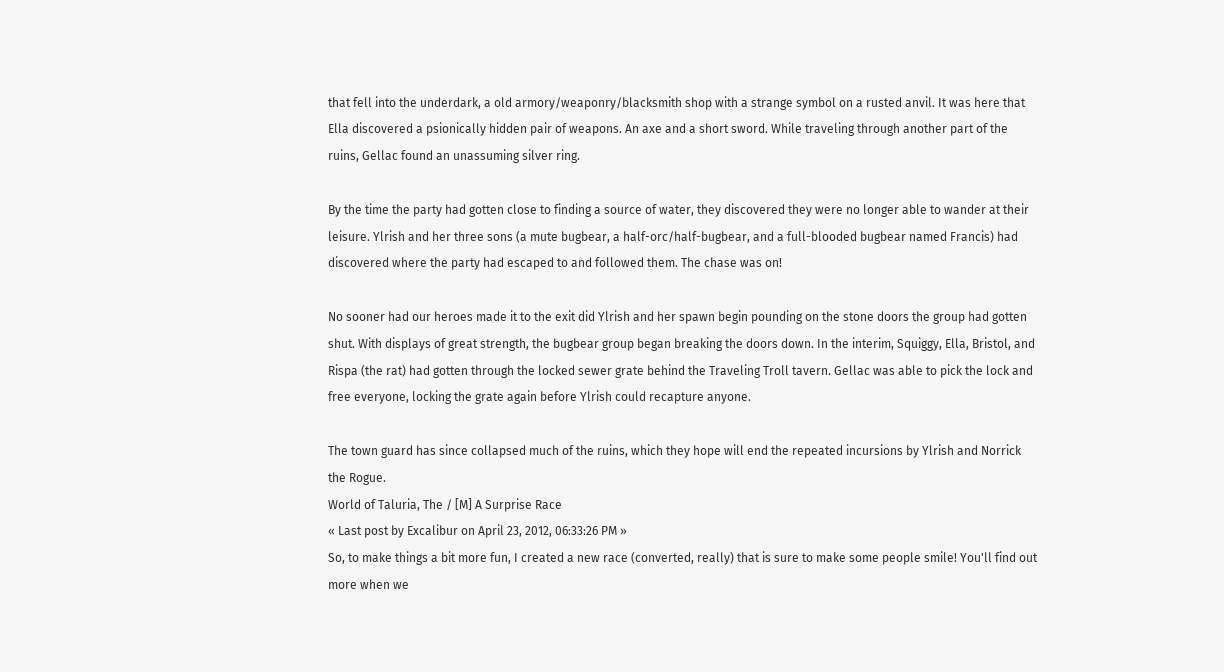that fell into the underdark, a old armory/weaponry/blacksmith shop with a strange symbol on a rusted anvil. It was here that Ella discovered a psionically hidden pair of weapons. An axe and a short sword. While traveling through another part of the ruins, Gellac found an unassuming silver ring.

By the time the party had gotten close to finding a source of water, they discovered they were no longer able to wander at their leisure. Ylrish and her three sons (a mute bugbear, a half-orc/half-bugbear, and a full-blooded bugbear named Francis) had discovered where the party had escaped to and followed them. The chase was on!

No sooner had our heroes made it to the exit did Ylrish and her spawn begin pounding on the stone doors the group had gotten shut. With displays of great strength, the bugbear group began breaking the doors down. In the interim, Squiggy, Ella, Bristol, and Rispa (the rat) had gotten through the locked sewer grate behind the Traveling Troll tavern. Gellac was able to pick the lock and free everyone, locking the grate again before Ylrish could recapture anyone.

The town guard has since collapsed much of the ruins, which they hope will end the repeated incursions by Ylrish and Norrick the Rogue.
World of Taluria, The / [M] A Surprise Race
« Last post by Excalibur on April 23, 2012, 06:33:26 PM »
So, to make things a bit more fun, I created a new race (converted, really) that is sure to make some people smile! You'll find out more when we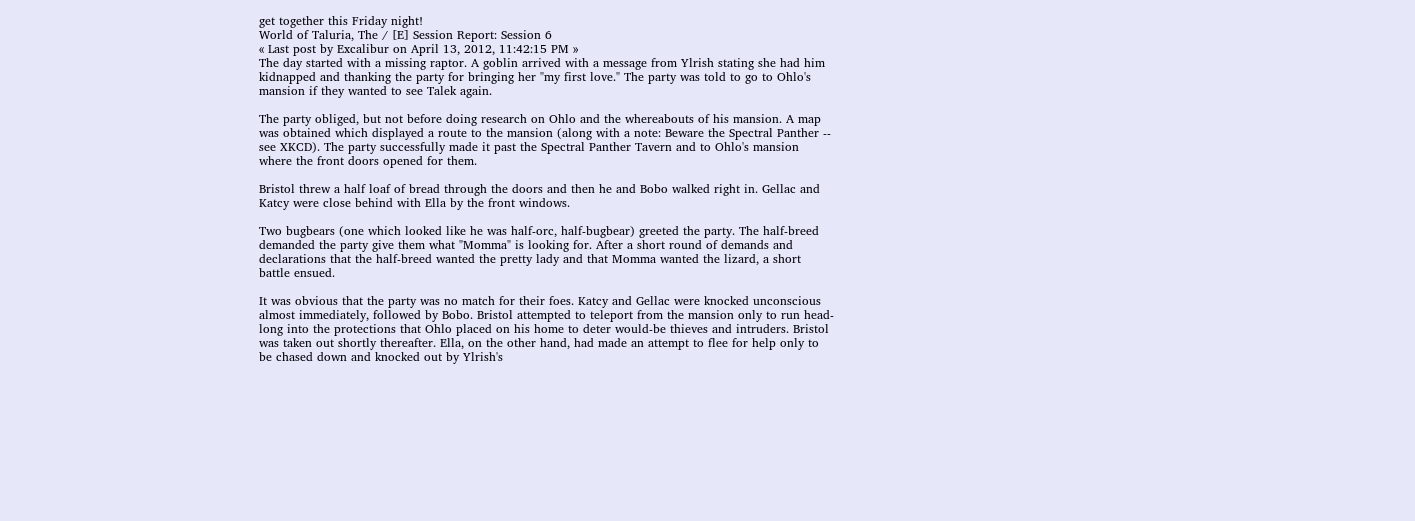get together this Friday night!
World of Taluria, The / [E] Session Report: Session 6
« Last post by Excalibur on April 13, 2012, 11:42:15 PM »
The day started with a missing raptor. A goblin arrived with a message from Ylrish stating she had him kidnapped and thanking the party for bringing her "my first love." The party was told to go to Ohlo's mansion if they wanted to see Talek again.

The party obliged, but not before doing research on Ohlo and the whereabouts of his mansion. A map was obtained which displayed a route to the mansion (along with a note: Beware the Spectral Panther -- see XKCD). The party successfully made it past the Spectral Panther Tavern and to Ohlo's mansion where the front doors opened for them.

Bristol threw a half loaf of bread through the doors and then he and Bobo walked right in. Gellac and Katcy were close behind with Ella by the front windows.

Two bugbears (one which looked like he was half-orc, half-bugbear) greeted the party. The half-breed demanded the party give them what "Momma" is looking for. After a short round of demands and declarations that the half-breed wanted the pretty lady and that Momma wanted the lizard, a short battle ensued.

It was obvious that the party was no match for their foes. Katcy and Gellac were knocked unconscious almost immediately, followed by Bobo. Bristol attempted to teleport from the mansion only to run head-long into the protections that Ohlo placed on his home to deter would-be thieves and intruders. Bristol was taken out shortly thereafter. Ella, on the other hand, had made an attempt to flee for help only to be chased down and knocked out by Ylrish's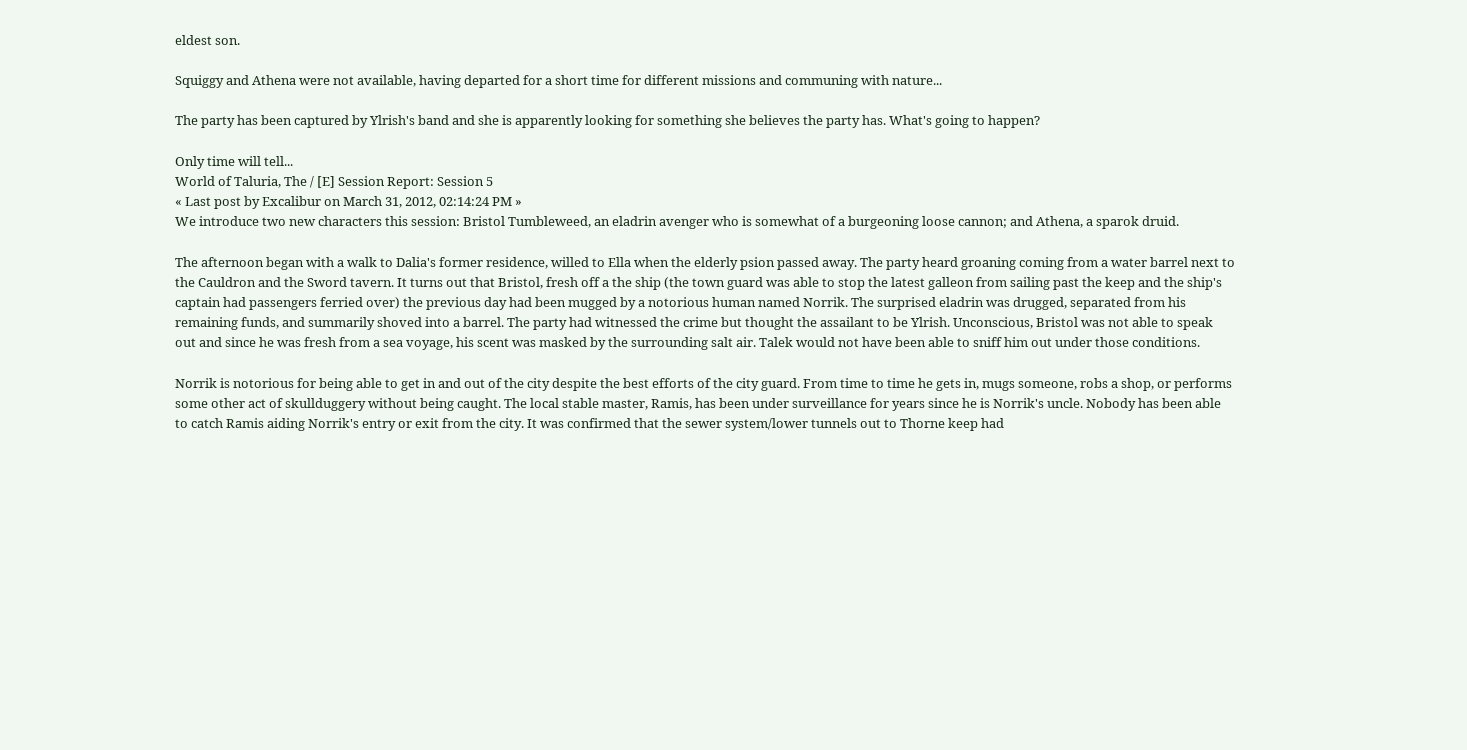eldest son.

Squiggy and Athena were not available, having departed for a short time for different missions and communing with nature...

The party has been captured by Ylrish's band and she is apparently looking for something she believes the party has. What's going to happen?

Only time will tell...
World of Taluria, The / [E] Session Report: Session 5
« Last post by Excalibur on March 31, 2012, 02:14:24 PM »
We introduce two new characters this session: Bristol Tumbleweed, an eladrin avenger who is somewhat of a burgeoning loose cannon; and Athena, a sparok druid.

The afternoon began with a walk to Dalia's former residence, willed to Ella when the elderly psion passed away. The party heard groaning coming from a water barrel next to the Cauldron and the Sword tavern. It turns out that Bristol, fresh off a the ship (the town guard was able to stop the latest galleon from sailing past the keep and the ship's captain had passengers ferried over) the previous day had been mugged by a notorious human named Norrik. The surprised eladrin was drugged, separated from his remaining funds, and summarily shoved into a barrel. The party had witnessed the crime but thought the assailant to be Ylrish. Unconscious, Bristol was not able to speak out and since he was fresh from a sea voyage, his scent was masked by the surrounding salt air. Talek would not have been able to sniff him out under those conditions.

Norrik is notorious for being able to get in and out of the city despite the best efforts of the city guard. From time to time he gets in, mugs someone, robs a shop, or performs some other act of skullduggery without being caught. The local stable master, Ramis, has been under surveillance for years since he is Norrik's uncle. Nobody has been able to catch Ramis aiding Norrik's entry or exit from the city. It was confirmed that the sewer system/lower tunnels out to Thorne keep had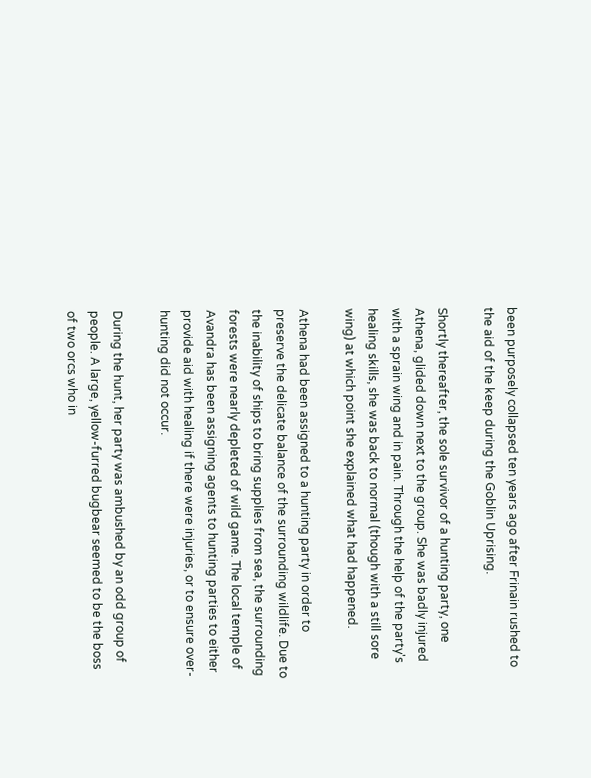been purposely collapsed ten years ago after Frinain rushed to the aid of the keep during the Goblin Uprising.

Shortly thereafter, the sole survivor of a hunting party, one Athena, glided down next to the group. She was badly injured with a sprain wing and in pain. Through the help of the party's healing skills, she was back to normal (though with a still sore wing) at which point she explained what had happened.

Athena had been assigned to a hunting party in order to preserve the delicate balance of the surrounding wildlife. Due to the inability of ships to bring supplies from sea, the surrounding forests were nearly depleted of wild game. The local temple of Avandra has been assigning agents to hunting parties to either provide aid with healing if there were injuries, or to ensure over-hunting did not occur.

During the hunt, her party was ambushed by an odd group of people. A large, yellow-furred bugbear seemed to be the boss of two orcs who in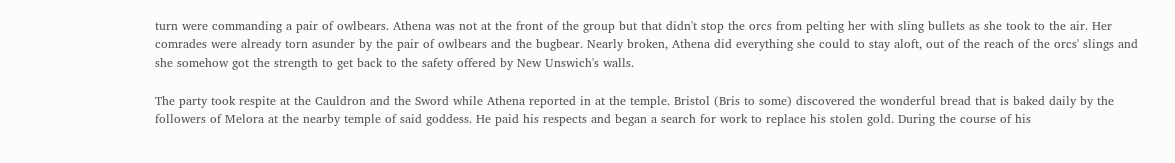turn were commanding a pair of owlbears. Athena was not at the front of the group but that didn't stop the orcs from pelting her with sling bullets as she took to the air. Her comrades were already torn asunder by the pair of owlbears and the bugbear. Nearly broken, Athena did everything she could to stay aloft, out of the reach of the orcs' slings and she somehow got the strength to get back to the safety offered by New Unswich's walls.

The party took respite at the Cauldron and the Sword while Athena reported in at the temple. Bristol (Bris to some) discovered the wonderful bread that is baked daily by the followers of Melora at the nearby temple of said goddess. He paid his respects and began a search for work to replace his stolen gold. During the course of his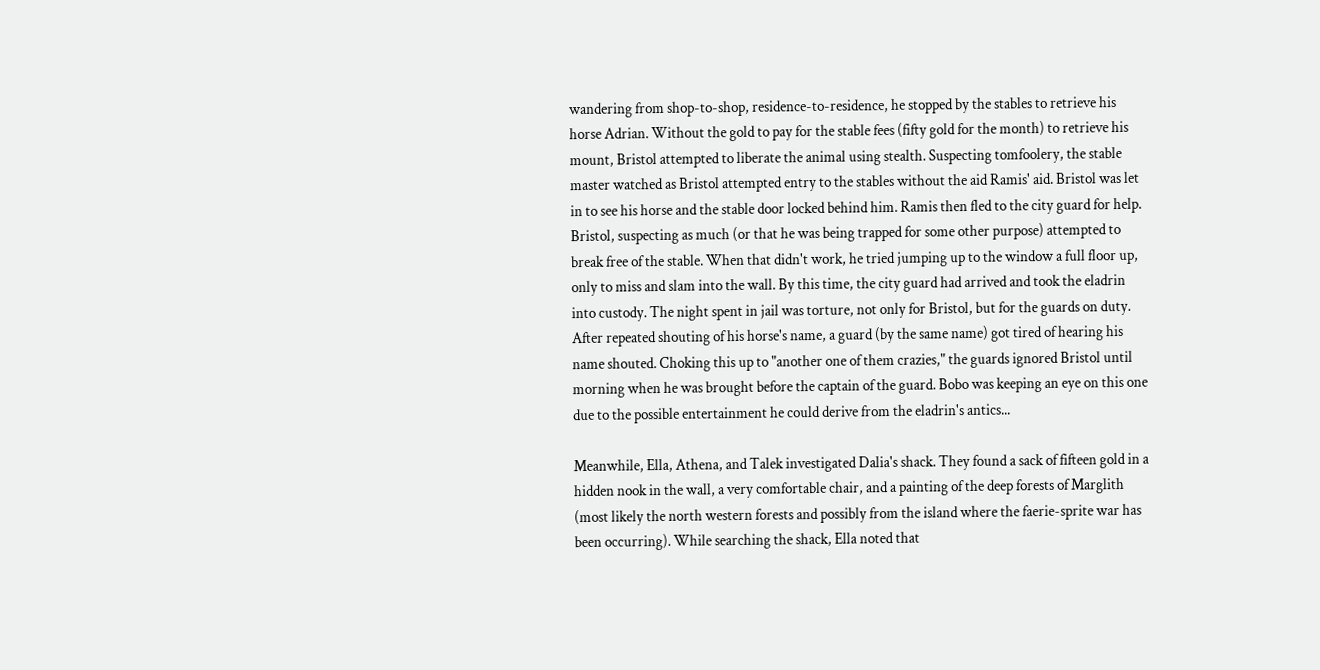wandering from shop-to-shop, residence-to-residence, he stopped by the stables to retrieve his horse Adrian. Without the gold to pay for the stable fees (fifty gold for the month) to retrieve his mount, Bristol attempted to liberate the animal using stealth. Suspecting tomfoolery, the stable master watched as Bristol attempted entry to the stables without the aid Ramis' aid. Bristol was let in to see his horse and the stable door locked behind him. Ramis then fled to the city guard for help. Bristol, suspecting as much (or that he was being trapped for some other purpose) attempted to break free of the stable. When that didn't work, he tried jumping up to the window a full floor up, only to miss and slam into the wall. By this time, the city guard had arrived and took the eladrin into custody. The night spent in jail was torture, not only for Bristol, but for the guards on duty. After repeated shouting of his horse's name, a guard (by the same name) got tired of hearing his name shouted. Choking this up to "another one of them crazies," the guards ignored Bristol until morning when he was brought before the captain of the guard. Bobo was keeping an eye on this one due to the possible entertainment he could derive from the eladrin's antics...

Meanwhile, Ella, Athena, and Talek investigated Dalia's shack. They found a sack of fifteen gold in a hidden nook in the wall, a very comfortable chair, and a painting of the deep forests of Marglith (most likely the north western forests and possibly from the island where the faerie-sprite war has been occurring). While searching the shack, Ella noted that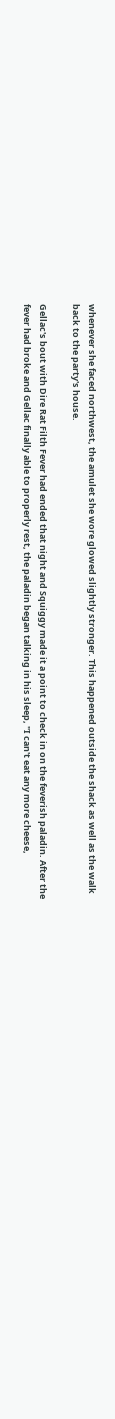whenever she faced northwest, the amulet she wore glowed slightly stronger. This happened outside the shack as well as the walk back to the party's house.

Gellac's bout with Dire Rat Filth Fever had ended that night and Squiggy made it a point to check in on the feverish paladin. After the fever had broke and Gellac finally able to properly rest, the paladin began talking in his sleep, "I can't eat any more cheese,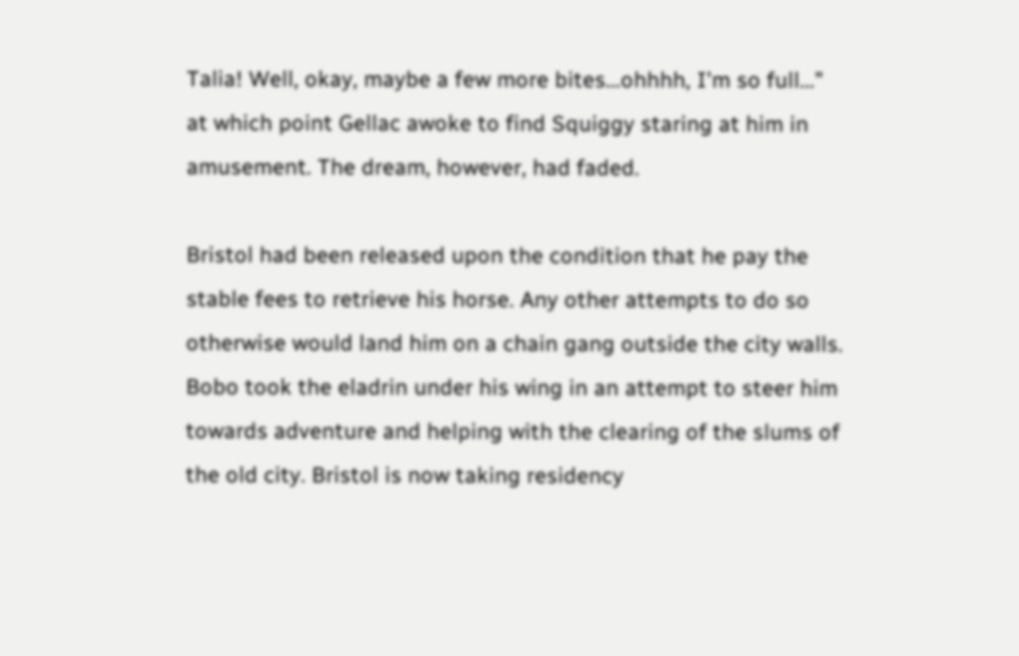Talia! Well, okay, maybe a few more bites...ohhhh, I'm so full..." at which point Gellac awoke to find Squiggy staring at him in amusement. The dream, however, had faded.

Bristol had been released upon the condition that he pay the stable fees to retrieve his horse. Any other attempts to do so otherwise would land him on a chain gang outside the city walls. Bobo took the eladrin under his wing in an attempt to steer him towards adventure and helping with the clearing of the slums of the old city. Bristol is now taking residency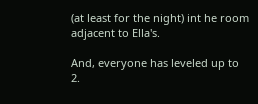(at least for the night) int he room adjacent to Ella's.

And, everyone has leveled up to 2.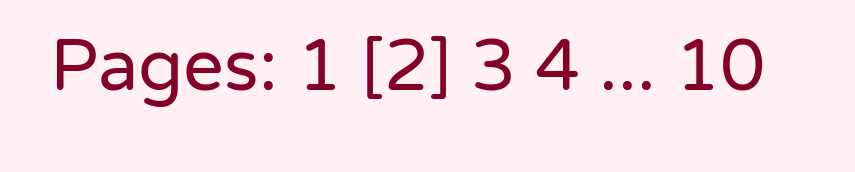Pages: 1 [2] 3 4 ... 10